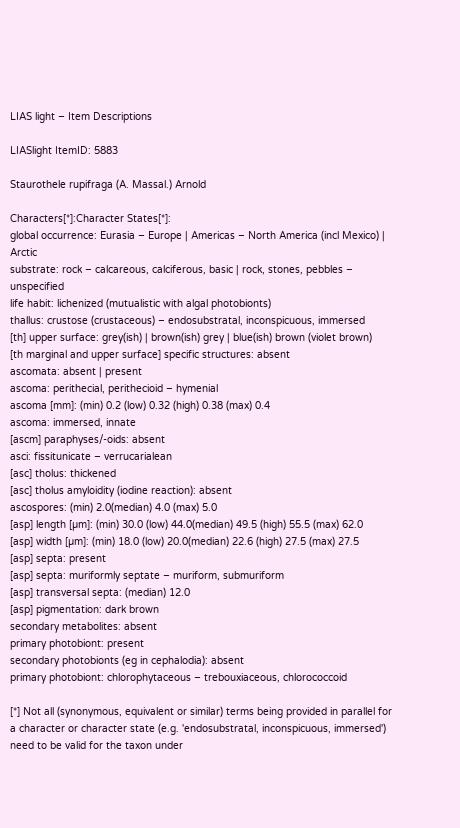LIAS light – Item Descriptions

LIASlight ItemID: 5883

Staurothele rupifraga (A. Massal.) Arnold

Characters[*]:Character States[*]:
global occurrence: Eurasia – Europe | Americas – North America (incl Mexico) | Arctic
substrate: rock – calcareous, calciferous, basic | rock, stones, pebbles – unspecified
life habit: lichenized (mutualistic with algal photobionts)
thallus: crustose (crustaceous) – endosubstratal, inconspicuous, immersed
[th] upper surface: grey(ish) | brown(ish) grey | blue(ish) brown (violet brown)
[th marginal and upper surface] specific structures: absent
ascomata: absent | present
ascoma: perithecial, perithecioid – hymenial
ascoma [mm]: (min) 0.2 (low) 0.32 (high) 0.38 (max) 0.4
ascoma: immersed, innate
[ascm] paraphyses/-oids: absent
asci: fissitunicate – verrucarialean
[asc] tholus: thickened
[asc] tholus amyloidity (iodine reaction): absent
ascospores: (min) 2.0(median) 4.0 (max) 5.0
[asp] length [µm]: (min) 30.0 (low) 44.0(median) 49.5 (high) 55.5 (max) 62.0
[asp] width [µm]: (min) 18.0 (low) 20.0(median) 22.6 (high) 27.5 (max) 27.5
[asp] septa: present
[asp] septa: muriformly septate – muriform, submuriform
[asp] transversal septa: (median) 12.0
[asp] pigmentation: dark brown
secondary metabolites: absent
primary photobiont: present
secondary photobionts (eg in cephalodia): absent
primary photobiont: chlorophytaceous – trebouxiaceous, chlorococcoid

[*] Not all (synonymous, equivalent or similar) terms being provided in parallel for a character or character state (e.g. 'endosubstratal, inconspicuous, immersed') need to be valid for the taxon under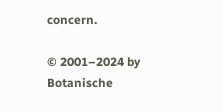concern.

© 2001–2024 by Botanische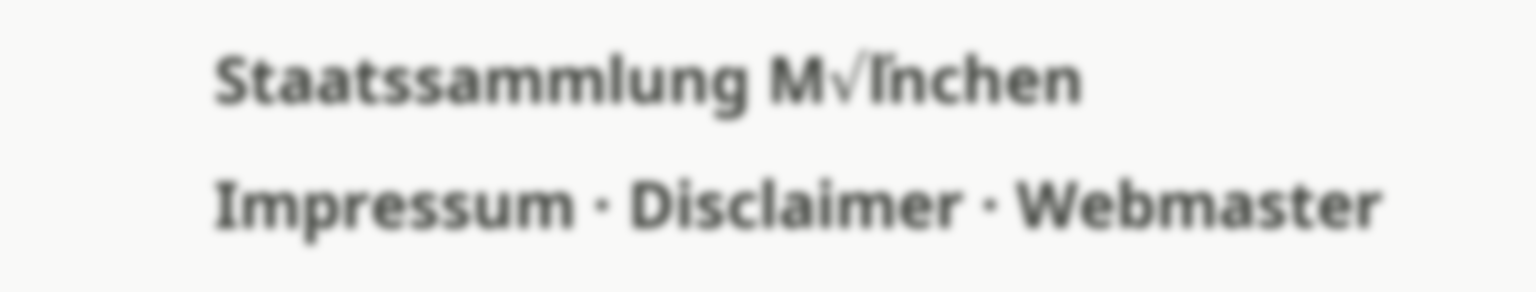Staatssammlung M√ľnchen
Impressum · Disclaimer · Webmaster